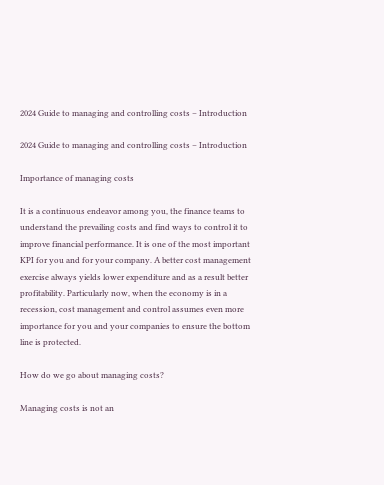2024 Guide to managing and controlling costs – Introduction

2024 Guide to managing and controlling costs – Introduction

Importance of managing costs

It is a continuous endeavor among you, the finance teams to understand the prevailing costs and find ways to control it to improve financial performance. It is one of the most important KPI for you and for your company. A better cost management exercise always yields lower expenditure and as a result better profitability. Particularly now, when the economy is in a recession, cost management and control assumes even more importance for you and your companies to ensure the bottom line is protected.

How do we go about managing costs?

Managing costs is not an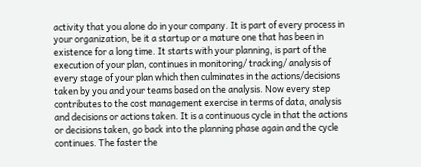activity that you alone do in your company. It is part of every process in your organization, be it a startup or a mature one that has been in existence for a long time. It starts with your planning, is part of the execution of your plan, continues in monitoring/ tracking/ analysis of every stage of your plan which then culminates in the actions/decisions taken by you and your teams based on the analysis. Now every step contributes to the cost management exercise in terms of data, analysis and decisions or actions taken. It is a continuous cycle in that the actions or decisions taken, go back into the planning phase again and the cycle continues. The faster the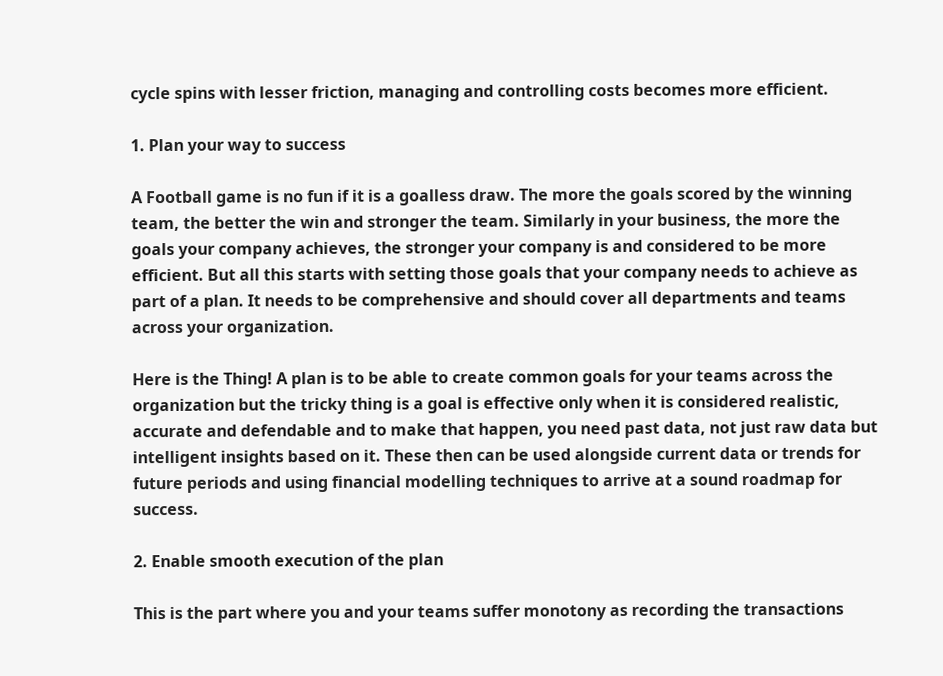cycle spins with lesser friction, managing and controlling costs becomes more efficient.

1. Plan your way to success

A Football game is no fun if it is a goalless draw. The more the goals scored by the winning team, the better the win and stronger the team. Similarly in your business, the more the goals your company achieves, the stronger your company is and considered to be more efficient. But all this starts with setting those goals that your company needs to achieve as part of a plan. It needs to be comprehensive and should cover all departments and teams across your organization.

Here is the Thing! A plan is to be able to create common goals for your teams across the organization but the tricky thing is a goal is effective only when it is considered realistic, accurate and defendable and to make that happen, you need past data, not just raw data but intelligent insights based on it. These then can be used alongside current data or trends for future periods and using financial modelling techniques to arrive at a sound roadmap for success.

2. Enable smooth execution of the plan

This is the part where you and your teams suffer monotony as recording the transactions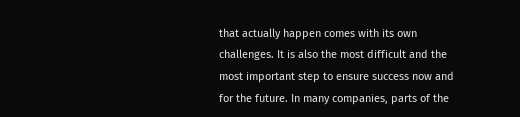that actually happen comes with its own challenges. It is also the most difficult and the most important step to ensure success now and for the future. In many companies, parts of the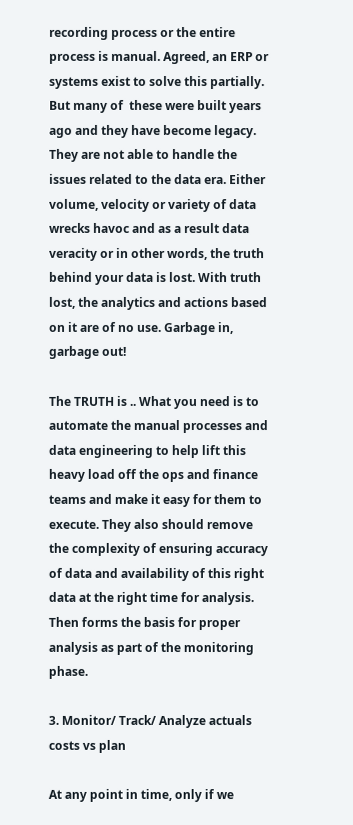recording process or the entire process is manual. Agreed, an ERP or systems exist to solve this partially. But many of  these were built years ago and they have become legacy. They are not able to handle the issues related to the data era. Either volume, velocity or variety of data wrecks havoc and as a result data veracity or in other words, the truth behind your data is lost. With truth lost, the analytics and actions based on it are of no use. Garbage in, garbage out!

The TRUTH is .. What you need is to automate the manual processes and data engineering to help lift this heavy load off the ops and finance teams and make it easy for them to execute. They also should remove the complexity of ensuring accuracy of data and availability of this right data at the right time for analysis. Then forms the basis for proper analysis as part of the monitoring phase.

3. Monitor/ Track/ Analyze actuals costs vs plan

At any point in time, only if we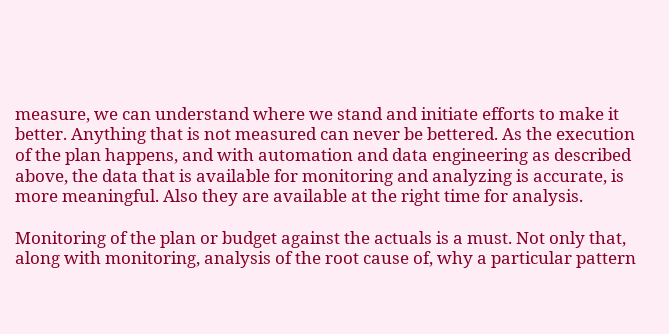measure, we can understand where we stand and initiate efforts to make it better. Anything that is not measured can never be bettered. As the execution of the plan happens, and with automation and data engineering as described above, the data that is available for monitoring and analyzing is accurate, is more meaningful. Also they are available at the right time for analysis.

Monitoring of the plan or budget against the actuals is a must. Not only that, along with monitoring, analysis of the root cause of, why a particular pattern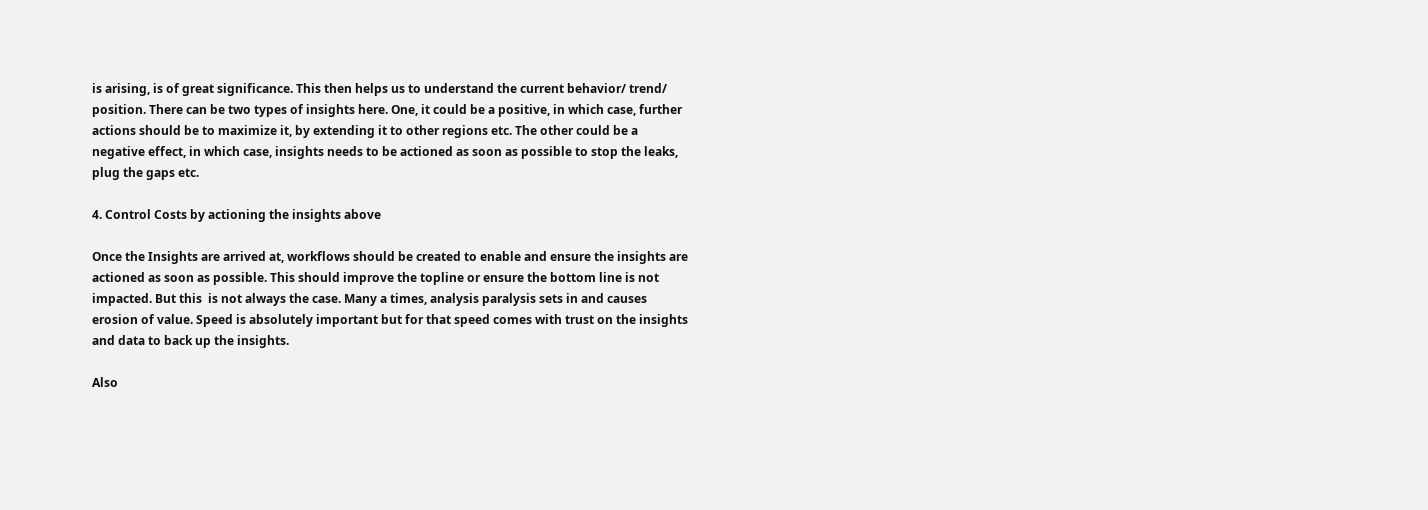is arising, is of great significance. This then helps us to understand the current behavior/ trend/ position. There can be two types of insights here. One, it could be a positive, in which case, further actions should be to maximize it, by extending it to other regions etc. The other could be a negative effect, in which case, insights needs to be actioned as soon as possible to stop the leaks, plug the gaps etc.

4. Control Costs by actioning the insights above

Once the Insights are arrived at, workflows should be created to enable and ensure the insights are actioned as soon as possible. This should improve the topline or ensure the bottom line is not impacted. But this  is not always the case. Many a times, analysis paralysis sets in and causes erosion of value. Speed is absolutely important but for that speed comes with trust on the insights and data to back up the insights.

Also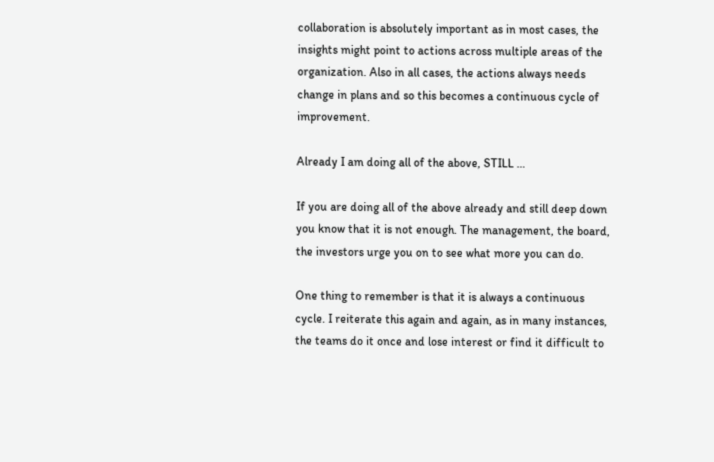collaboration is absolutely important as in most cases, the insights might point to actions across multiple areas of the organization. Also in all cases, the actions always needs change in plans and so this becomes a continuous cycle of improvement.

Already I am doing all of the above, STILL …

If you are doing all of the above already and still deep down you know that it is not enough. The management, the board, the investors urge you on to see what more you can do.

One thing to remember is that it is always a continuous cycle. I reiterate this again and again, as in many instances, the teams do it once and lose interest or find it difficult to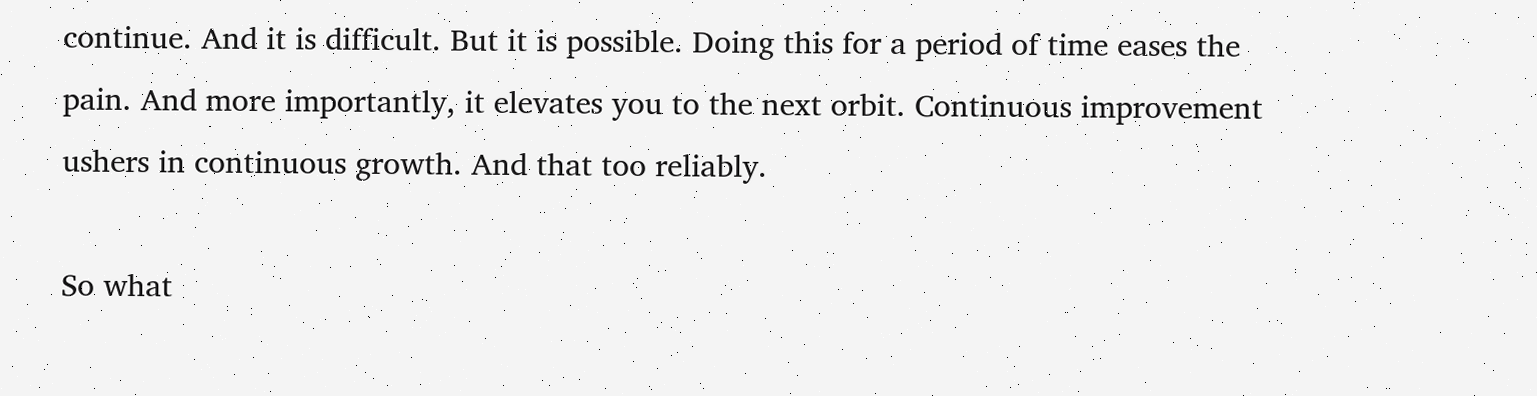continue. And it is difficult. But it is possible. Doing this for a period of time eases the pain. And more importantly, it elevates you to the next orbit. Continuous improvement ushers in continuous growth. And that too reliably.

So what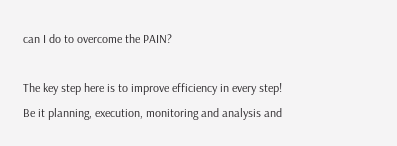can I do to overcome the PAIN?

The key step here is to improve efficiency in every step! Be it planning, execution, monitoring and analysis and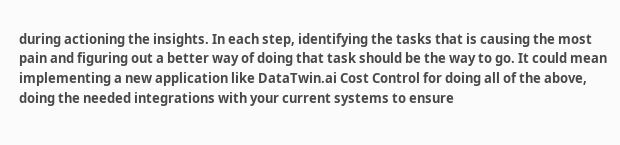during actioning the insights. In each step, identifying the tasks that is causing the most pain and figuring out a better way of doing that task should be the way to go. It could mean implementing a new application like DataTwin.ai Cost Control for doing all of the above, doing the needed integrations with your current systems to ensure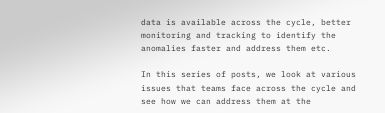data is available across the cycle, better monitoring and tracking to identify the anomalies faster and address them etc.

In this series of posts, we look at various issues that teams face across the cycle and see how we can address them at the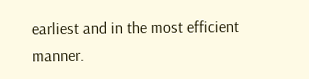earliest and in the most efficient manner.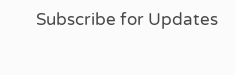Subscribe for Updates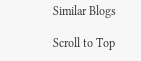Similar Blogs

Scroll to Top